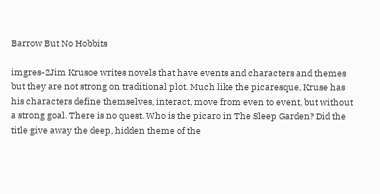Barrow But No Hobbits

imgres-2Jim Krusoe writes novels that have events and characters and themes but they are not strong on traditional plot. Much like the picaresque, Kruse has his characters define themselves, interact, move from even to event, but without a strong goal. There is no quest. Who is the picaro in The Sleep Garden? Did the title give away the deep, hidden theme of the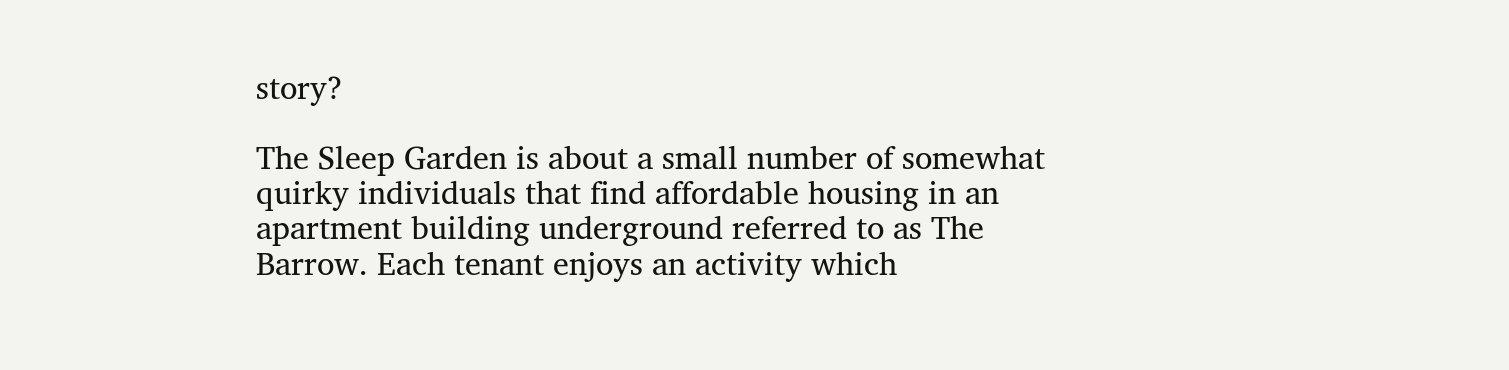story?

The Sleep Garden is about a small number of somewhat quirky individuals that find affordable housing in an apartment building underground referred to as The Barrow. Each tenant enjoys an activity which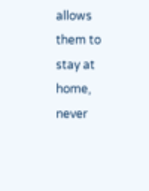allows them to stay at home, never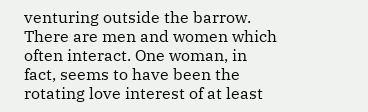venturing outside the barrow. There are men and women which often interact. One woman, in fact, seems to have been the rotating love interest of at least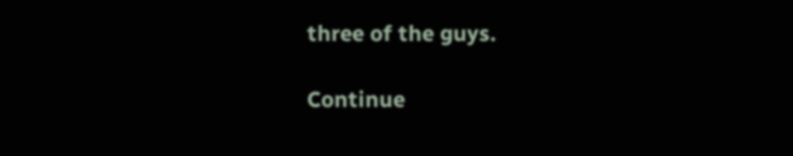three of the guys.

Continue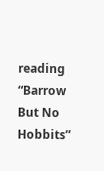reading “Barrow But No Hobbits”